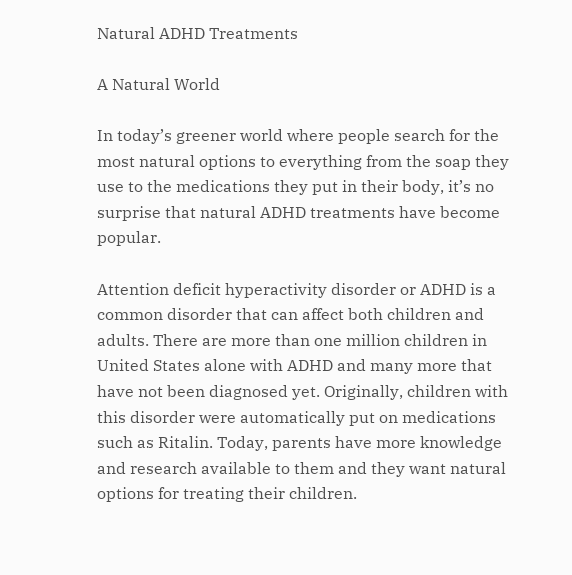Natural ADHD Treatments

A Natural World

In today’s greener world where people search for the most natural options to everything from the soap they use to the medications they put in their body, it’s no surprise that natural ADHD treatments have become popular.

Attention deficit hyperactivity disorder or ADHD is a common disorder that can affect both children and adults. There are more than one million children in United States alone with ADHD and many more that have not been diagnosed yet. Originally, children with this disorder were automatically put on medications such as Ritalin. Today, parents have more knowledge and research available to them and they want natural options for treating their children.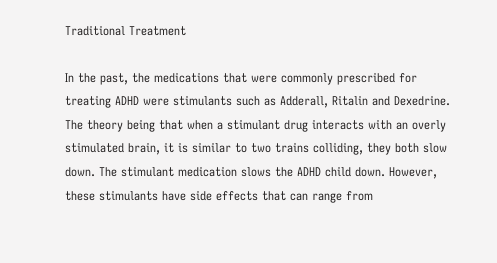Traditional Treatment

In the past, the medications that were commonly prescribed for treating ADHD were stimulants such as Adderall, Ritalin and Dexedrine. The theory being that when a stimulant drug interacts with an overly stimulated brain, it is similar to two trains colliding, they both slow down. The stimulant medication slows the ADHD child down. However, these stimulants have side effects that can range from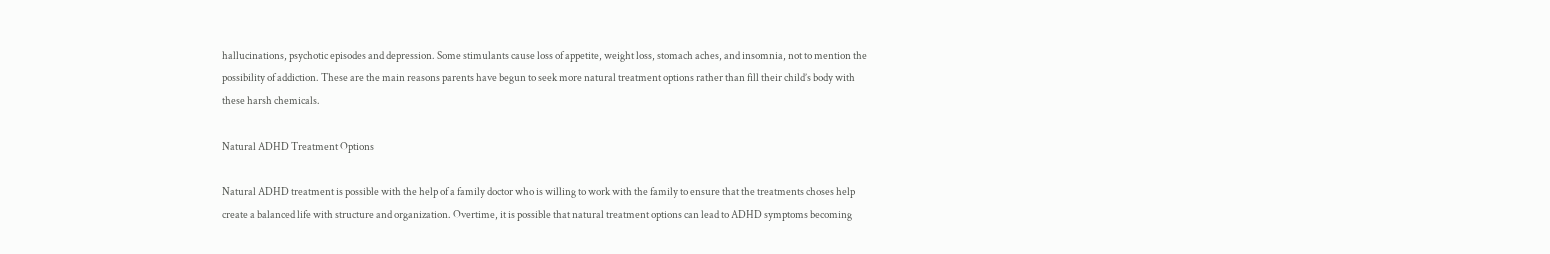hallucinations, psychotic episodes and depression. Some stimulants cause loss of appetite, weight loss, stomach aches, and insomnia, not to mention the possibility of addiction. These are the main reasons parents have begun to seek more natural treatment options rather than fill their child’s body with these harsh chemicals.

Natural ADHD Treatment Options

Natural ADHD treatment is possible with the help of a family doctor who is willing to work with the family to ensure that the treatments choses help create a balanced life with structure and organization. Overtime, it is possible that natural treatment options can lead to ADHD symptoms becoming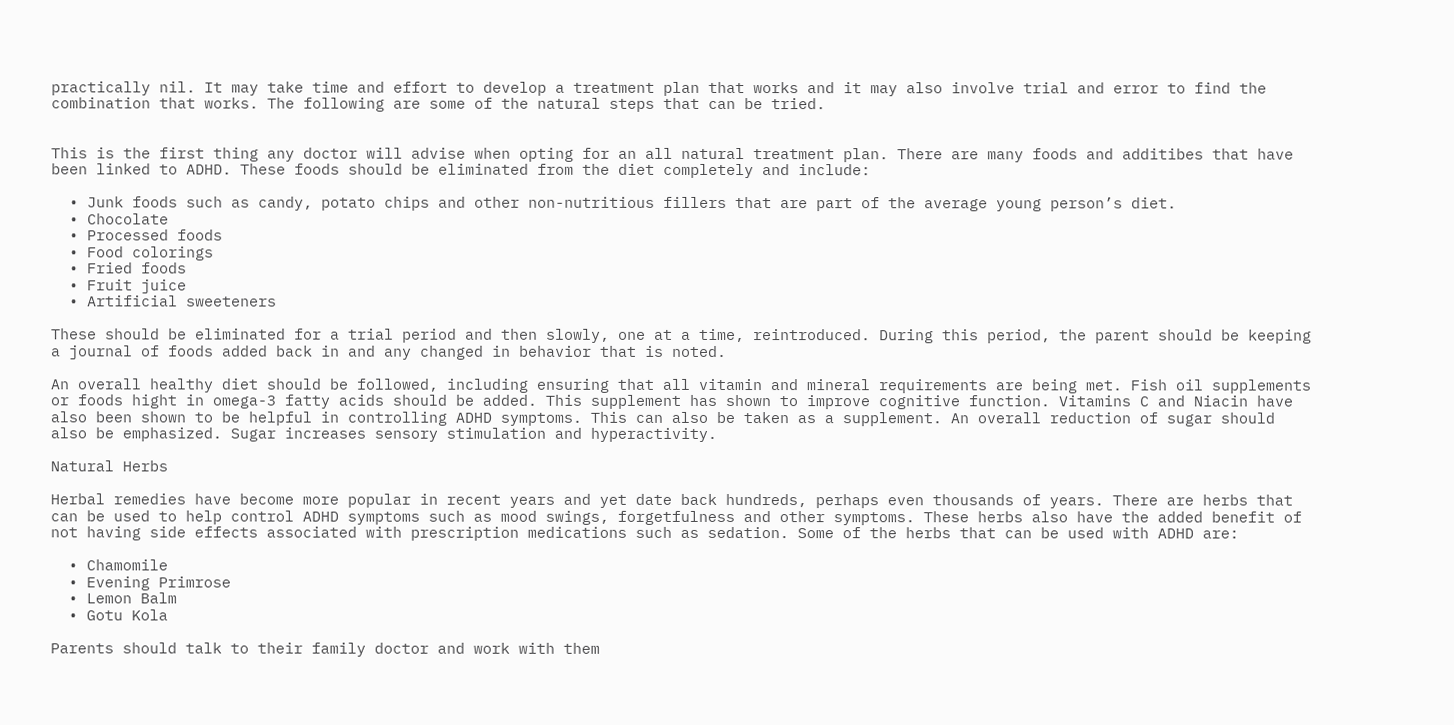practically nil. It may take time and effort to develop a treatment plan that works and it may also involve trial and error to find the combination that works. The following are some of the natural steps that can be tried.


This is the first thing any doctor will advise when opting for an all natural treatment plan. There are many foods and additibes that have been linked to ADHD. These foods should be eliminated from the diet completely and include:

  • Junk foods such as candy, potato chips and other non-nutritious fillers that are part of the average young person’s diet.
  • Chocolate
  • Processed foods
  • Food colorings
  • Fried foods
  • Fruit juice
  • Artificial sweeteners

These should be eliminated for a trial period and then slowly, one at a time, reintroduced. During this period, the parent should be keeping a journal of foods added back in and any changed in behavior that is noted.

An overall healthy diet should be followed, including ensuring that all vitamin and mineral requirements are being met. Fish oil supplements or foods hight in omega-3 fatty acids should be added. This supplement has shown to improve cognitive function. Vitamins C and Niacin have also been shown to be helpful in controlling ADHD symptoms. This can also be taken as a supplement. An overall reduction of sugar should also be emphasized. Sugar increases sensory stimulation and hyperactivity.

Natural Herbs

Herbal remedies have become more popular in recent years and yet date back hundreds, perhaps even thousands of years. There are herbs that can be used to help control ADHD symptoms such as mood swings, forgetfulness and other symptoms. These herbs also have the added benefit of not having side effects associated with prescription medications such as sedation. Some of the herbs that can be used with ADHD are:

  • Chamomile
  • Evening Primrose
  • Lemon Balm
  • Gotu Kola

Parents should talk to their family doctor and work with them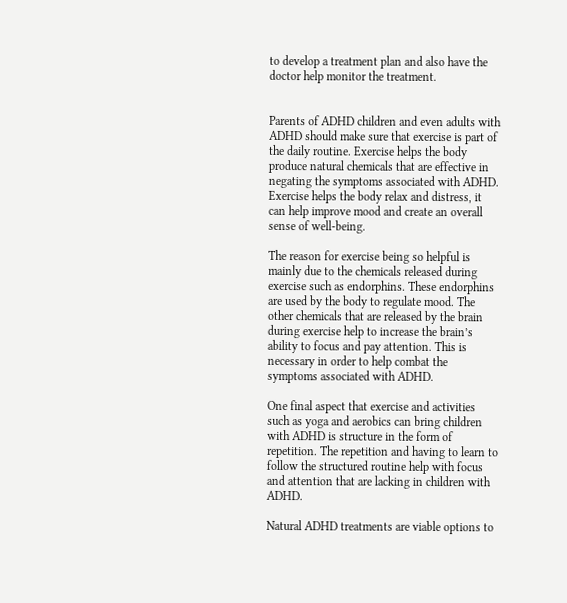to develop a treatment plan and also have the doctor help monitor the treatment.


Parents of ADHD children and even adults with ADHD should make sure that exercise is part of the daily routine. Exercise helps the body produce natural chemicals that are effective in negating the symptoms associated with ADHD. Exercise helps the body relax and distress, it can help improve mood and create an overall sense of well-being.

The reason for exercise being so helpful is mainly due to the chemicals released during exercise such as endorphins. These endorphins are used by the body to regulate mood. The other chemicals that are released by the brain during exercise help to increase the brain’s ability to focus and pay attention. This is necessary in order to help combat the symptoms associated with ADHD.

One final aspect that exercise and activities such as yoga and aerobics can bring children with ADHD is structure in the form of repetition. The repetition and having to learn to follow the structured routine help with focus and attention that are lacking in children with ADHD.

Natural ADHD treatments are viable options to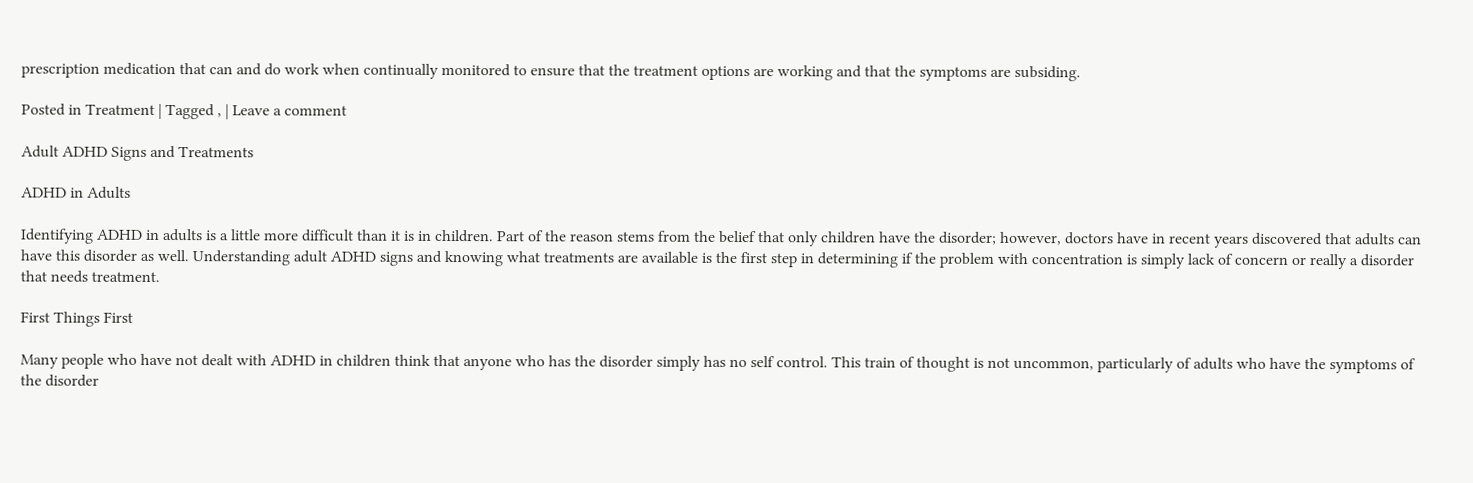prescription medication that can and do work when continually monitored to ensure that the treatment options are working and that the symptoms are subsiding.

Posted in Treatment | Tagged , | Leave a comment

Adult ADHD Signs and Treatments

ADHD in Adults

Identifying ADHD in adults is a little more difficult than it is in children. Part of the reason stems from the belief that only children have the disorder; however, doctors have in recent years discovered that adults can have this disorder as well. Understanding adult ADHD signs and knowing what treatments are available is the first step in determining if the problem with concentration is simply lack of concern or really a disorder that needs treatment.

First Things First

Many people who have not dealt with ADHD in children think that anyone who has the disorder simply has no self control. This train of thought is not uncommon, particularly of adults who have the symptoms of the disorder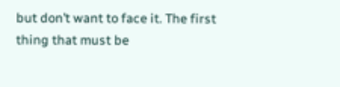but don’t want to face it. The first thing that must be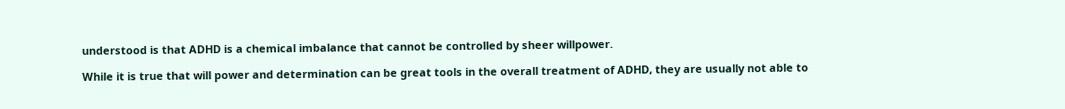understood is that ADHD is a chemical imbalance that cannot be controlled by sheer willpower.

While it is true that will power and determination can be great tools in the overall treatment of ADHD, they are usually not able to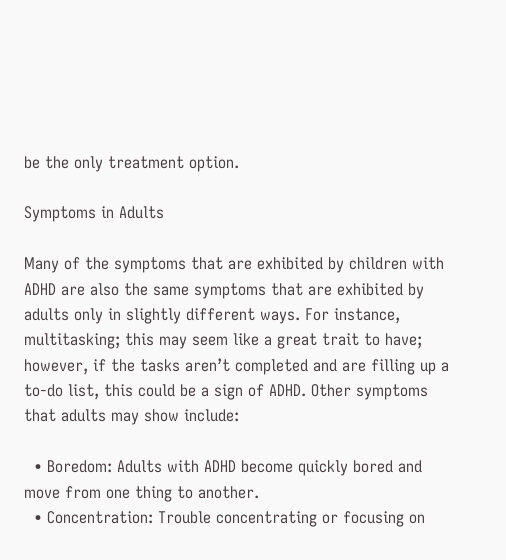be the only treatment option.

Symptoms in Adults

Many of the symptoms that are exhibited by children with ADHD are also the same symptoms that are exhibited by adults only in slightly different ways. For instance, multitasking; this may seem like a great trait to have; however, if the tasks aren’t completed and are filling up a to-do list, this could be a sign of ADHD. Other symptoms that adults may show include:

  • Boredom: Adults with ADHD become quickly bored and move from one thing to another.
  • Concentration: Trouble concentrating or focusing on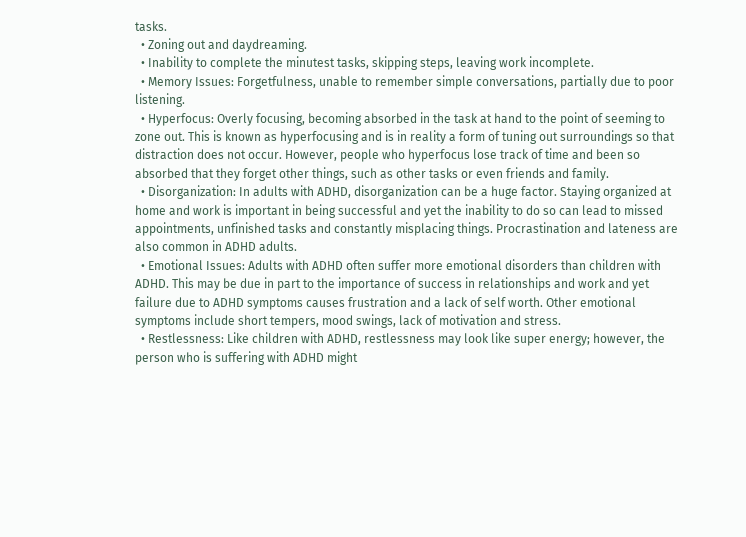tasks.
  • Zoning out and daydreaming.
  • Inability to complete the minutest tasks, skipping steps, leaving work incomplete.
  • Memory Issues: Forgetfulness, unable to remember simple conversations, partially due to poor listening.
  • Hyperfocus: Overly focusing, becoming absorbed in the task at hand to the point of seeming to zone out. This is known as hyperfocusing and is in reality a form of tuning out surroundings so that distraction does not occur. However, people who hyperfocus lose track of time and been so absorbed that they forget other things, such as other tasks or even friends and family.
  • Disorganization: In adults with ADHD, disorganization can be a huge factor. Staying organized at home and work is important in being successful and yet the inability to do so can lead to missed appointments, unfinished tasks and constantly misplacing things. Procrastination and lateness are also common in ADHD adults.
  • Emotional Issues: Adults with ADHD often suffer more emotional disorders than children with ADHD. This may be due in part to the importance of success in relationships and work and yet failure due to ADHD symptoms causes frustration and a lack of self worth. Other emotional symptoms include short tempers, mood swings, lack of motivation and stress.
  • Restlessness: Like children with ADHD, restlessness may look like super energy; however, the person who is suffering with ADHD might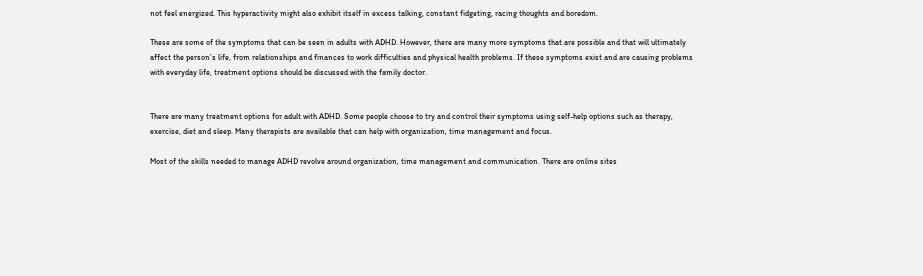not feel energized. This hyperactivity might also exhibit itself in excess talking, constant fidgeting, racing thoughts and boredom.

These are some of the symptoms that can be seen in adults with ADHD. However, there are many more symptoms that are possible and that will ultimately affect the person’s life, from relationships and finances to work difficulties and physical health problems. If these symptoms exist and are causing problems with everyday life, treatment options should be discussed with the family doctor.


There are many treatment options for adult with ADHD. Some people choose to try and control their symptoms using self-help options such as therapy, exercise, diet and sleep. Many therapists are available that can help with organization, time management and focus.

Most of the skills needed to manage ADHD revolve around organization, time management and communication. There are online sites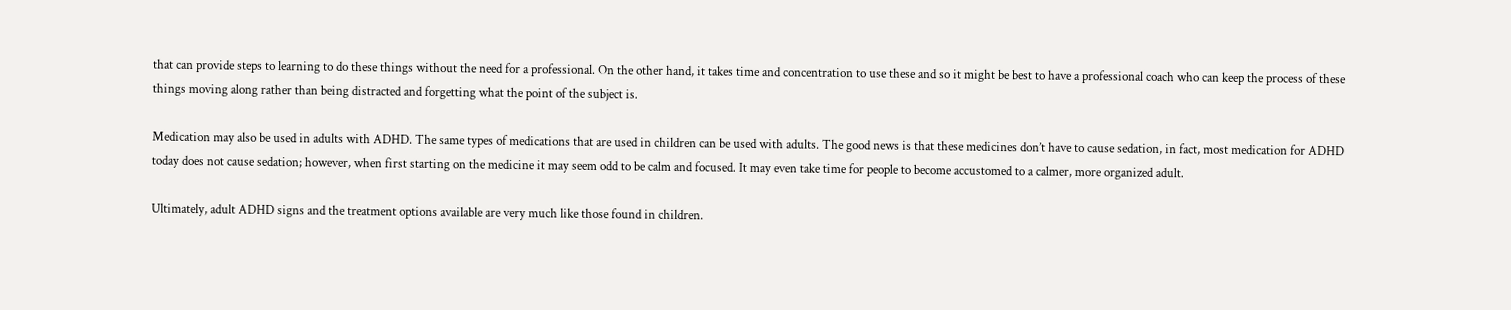that can provide steps to learning to do these things without the need for a professional. On the other hand, it takes time and concentration to use these and so it might be best to have a professional coach who can keep the process of these things moving along rather than being distracted and forgetting what the point of the subject is.

Medication may also be used in adults with ADHD. The same types of medications that are used in children can be used with adults. The good news is that these medicines don’t have to cause sedation, in fact, most medication for ADHD today does not cause sedation; however, when first starting on the medicine it may seem odd to be calm and focused. It may even take time for people to become accustomed to a calmer, more organized adult.

Ultimately, adult ADHD signs and the treatment options available are very much like those found in children.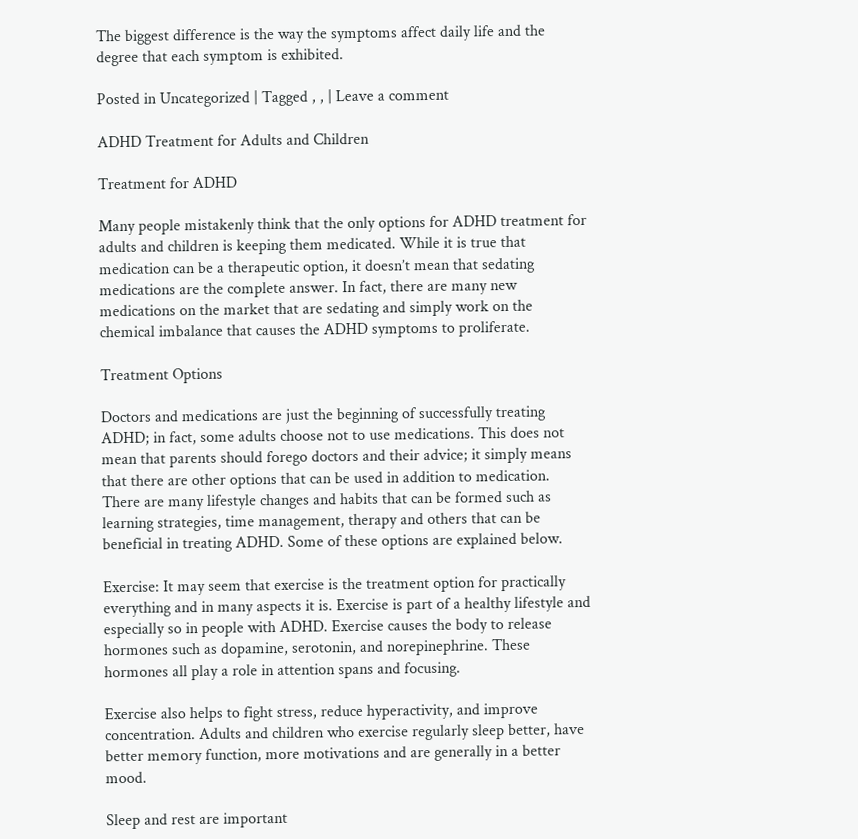The biggest difference is the way the symptoms affect daily life and the degree that each symptom is exhibited.

Posted in Uncategorized | Tagged , , | Leave a comment

ADHD Treatment for Adults and Children

Treatment for ADHD

Many people mistakenly think that the only options for ADHD treatment for adults and children is keeping them medicated. While it is true that medication can be a therapeutic option, it doesn’t mean that sedating medications are the complete answer. In fact, there are many new medications on the market that are sedating and simply work on the chemical imbalance that causes the ADHD symptoms to proliferate.

Treatment Options

Doctors and medications are just the beginning of successfully treating ADHD; in fact, some adults choose not to use medications. This does not mean that parents should forego doctors and their advice; it simply means that there are other options that can be used in addition to medication. There are many lifestyle changes and habits that can be formed such as learning strategies, time management, therapy and others that can be beneficial in treating ADHD. Some of these options are explained below.

Exercise: It may seem that exercise is the treatment option for practically everything and in many aspects it is. Exercise is part of a healthy lifestyle and especially so in people with ADHD. Exercise causes the body to release hormones such as dopamine, serotonin, and norepinephrine. These hormones all play a role in attention spans and focusing.

Exercise also helps to fight stress, reduce hyperactivity, and improve concentration. Adults and children who exercise regularly sleep better, have better memory function, more motivations and are generally in a better mood.

Sleep and rest are important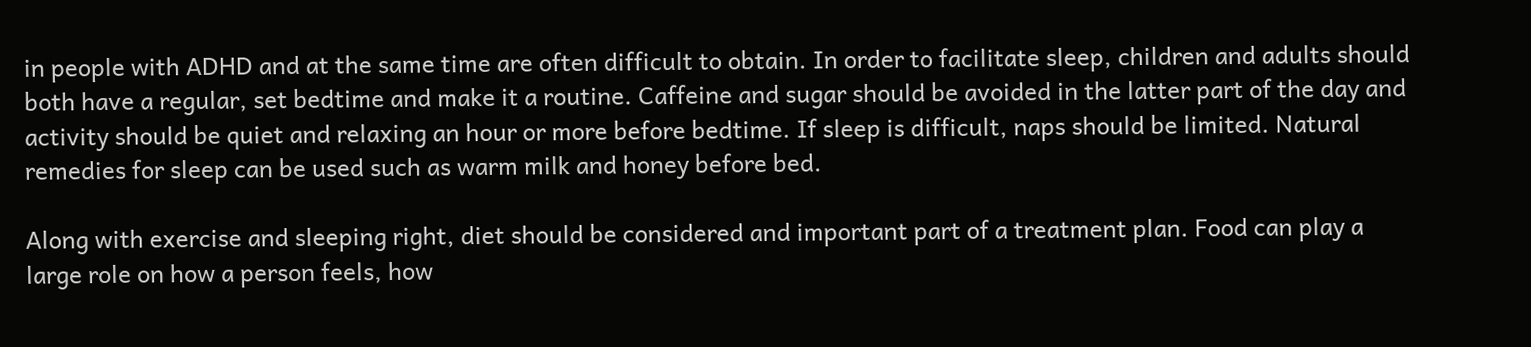in people with ADHD and at the same time are often difficult to obtain. In order to facilitate sleep, children and adults should both have a regular, set bedtime and make it a routine. Caffeine and sugar should be avoided in the latter part of the day and activity should be quiet and relaxing an hour or more before bedtime. If sleep is difficult, naps should be limited. Natural remedies for sleep can be used such as warm milk and honey before bed.

Along with exercise and sleeping right, diet should be considered and important part of a treatment plan. Food can play a large role on how a person feels, how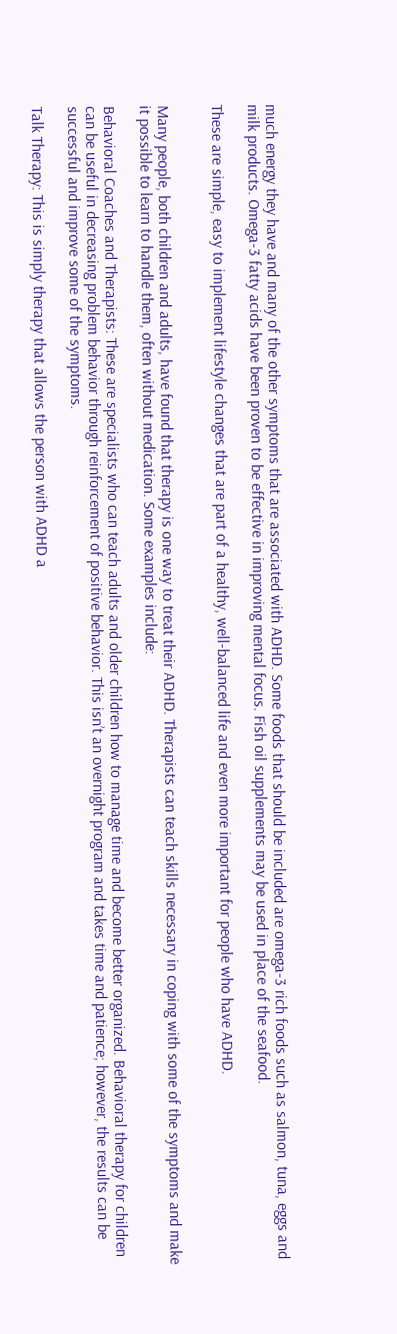much energy they have and many of the other symptoms that are associated with ADHD. Some foods that should be included are omega-3 rich foods such as salmon, tuna, eggs and milk products. Omega-3 fatty acids have been proven to be effective in improving mental focus. Fish oil supplements may be used in place of the seafood.

These are simple, easy to implement lifestyle changes that are part of a healthy, well-balanced life and even more important for people who have ADHD.


Many people, both children and adults, have found that therapy is one way to treat their ADHD. Therapists can teach skills necessary in coping with some of the symptoms and make it possible to learn to handle them, often without medication. Some examples include:

Behavioral Coaches and Therapists: These are specialists who can teach adults and older children how to manage time and become better organized. Behavioral therapy for children can be useful in decreasing problem behavior through reinforcement of positive behavior. This isn’t an overnight program and takes time and patience; however, the results can be successful and improve some of the symptoms.

Talk Therapy: This is simply therapy that allows the person with ADHD a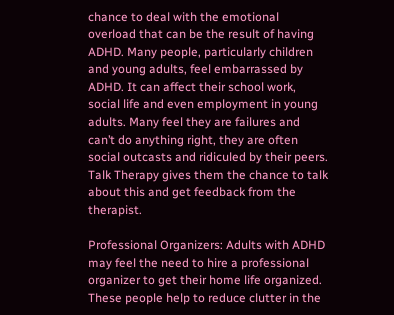chance to deal with the emotional overload that can be the result of having ADHD. Many people, particularly children and young adults, feel embarrassed by ADHD. It can affect their school work, social life and even employment in young adults. Many feel they are failures and can’t do anything right, they are often social outcasts and ridiculed by their peers. Talk Therapy gives them the chance to talk about this and get feedback from the therapist.

Professional Organizers: Adults with ADHD may feel the need to hire a professional organizer to get their home life organized. These people help to reduce clutter in the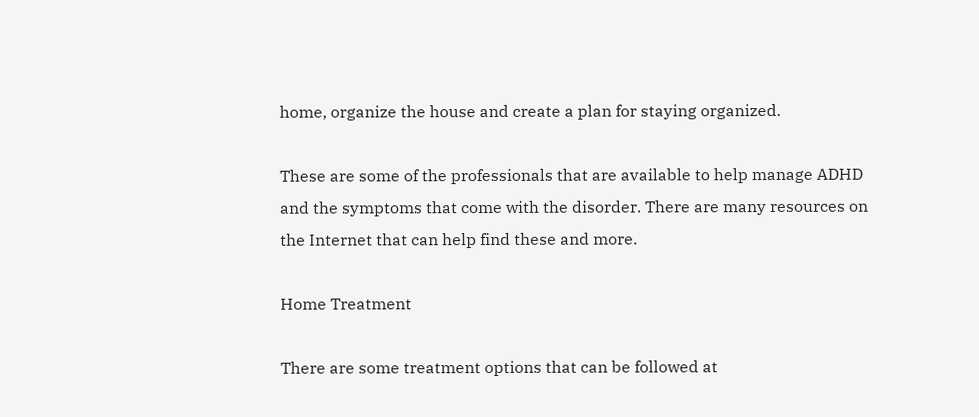home, organize the house and create a plan for staying organized.

These are some of the professionals that are available to help manage ADHD and the symptoms that come with the disorder. There are many resources on the Internet that can help find these and more.

Home Treatment

There are some treatment options that can be followed at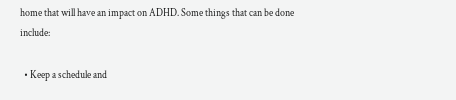home that will have an impact on ADHD. Some things that can be done include:

  • Keep a schedule and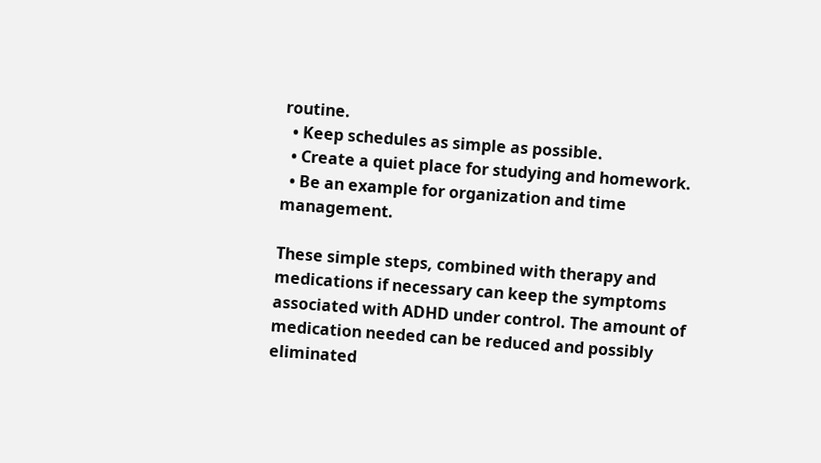routine.
  • Keep schedules as simple as possible.
  • Create a quiet place for studying and homework.
  • Be an example for organization and time management.

These simple steps, combined with therapy and medications if necessary can keep the symptoms associated with ADHD under control. The amount of medication needed can be reduced and possibly eliminated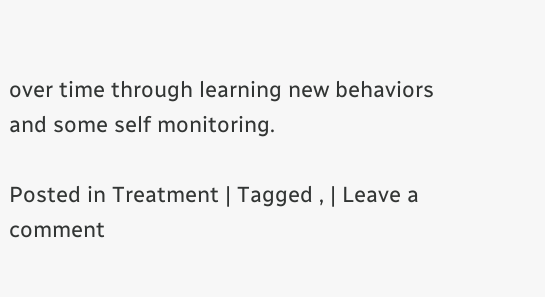over time through learning new behaviors and some self monitoring.

Posted in Treatment | Tagged , | Leave a comment